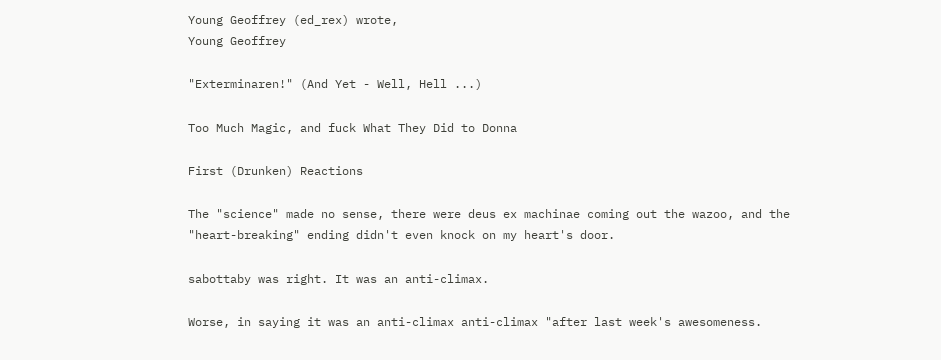Young Geoffrey (ed_rex) wrote,
Young Geoffrey

"Exterminaren!" (And Yet - Well, Hell ...)

Too Much Magic, and fuck What They Did to Donna

First (Drunken) Reactions

The "science" made no sense, there were deus ex machinae coming out the wazoo, and the "heart-breaking" ending didn't even knock on my heart's door.

sabottaby was right. It was an anti-climax.

Worse, in saying it was an anti-climax anti-climax "after last week's awesomeness.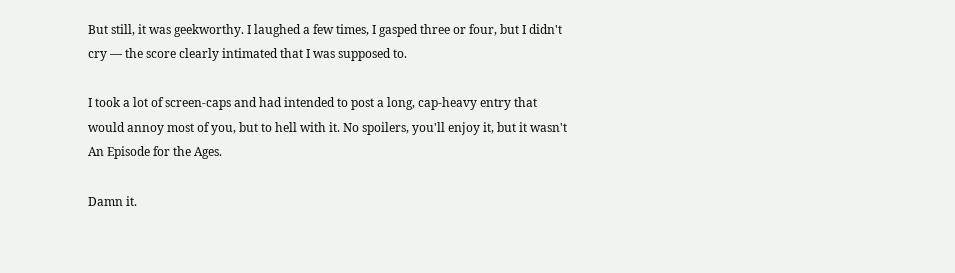But still, it was geekworthy. I laughed a few times, I gasped three or four, but I didn't cry — the score clearly intimated that I was supposed to.

I took a lot of screen-caps and had intended to post a long, cap-heavy entry that would annoy most of you, but to hell with it. No spoilers, you'll enjoy it, but it wasn't An Episode for the Ages.

Damn it.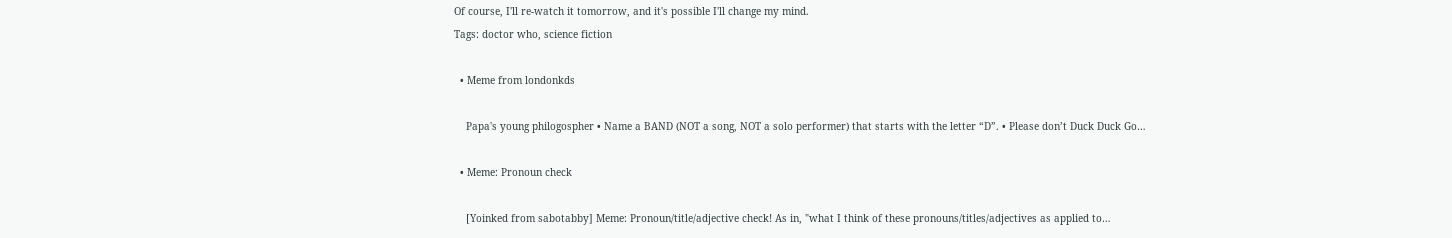Of course, I'll re-watch it tomorrow, and it's possible I'll change my mind.
Tags: doctor who, science fiction

  • Meme from londonkds

    Papa's young philogospher • Name a BAND (NOT a song, NOT a solo performer) that starts with the letter “D”. • Please don’t Duck Duck Go…

  • Meme: Pronoun check

    [Yoinked from sabotabby] Meme: Pronoun/title/adjective check! As in, "what I think of these pronouns/titles/adjectives as applied to…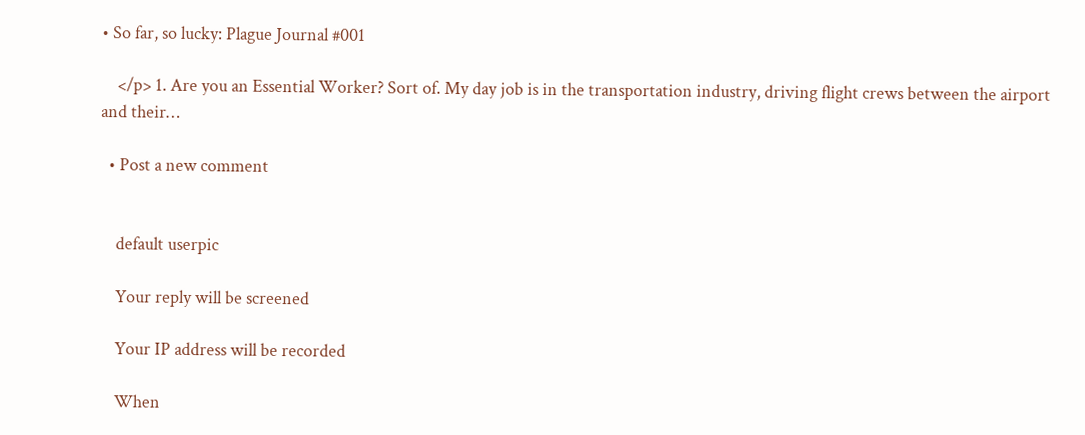• So far, so lucky: Plague Journal #001

    </p> 1. Are you an Essential Worker? Sort of. My day job is in the transportation industry, driving flight crews between the airport and their…

  • Post a new comment


    default userpic

    Your reply will be screened

    Your IP address will be recorded

    When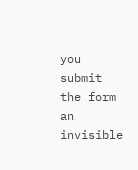you submit the form an invisible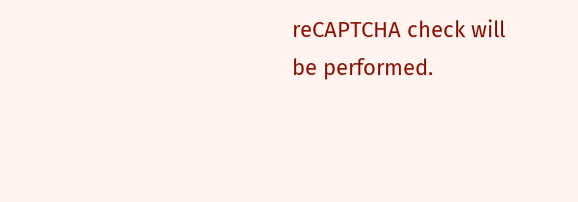reCAPTCHA check will be performed.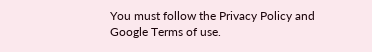You must follow the Privacy Policy and Google Terms of use.